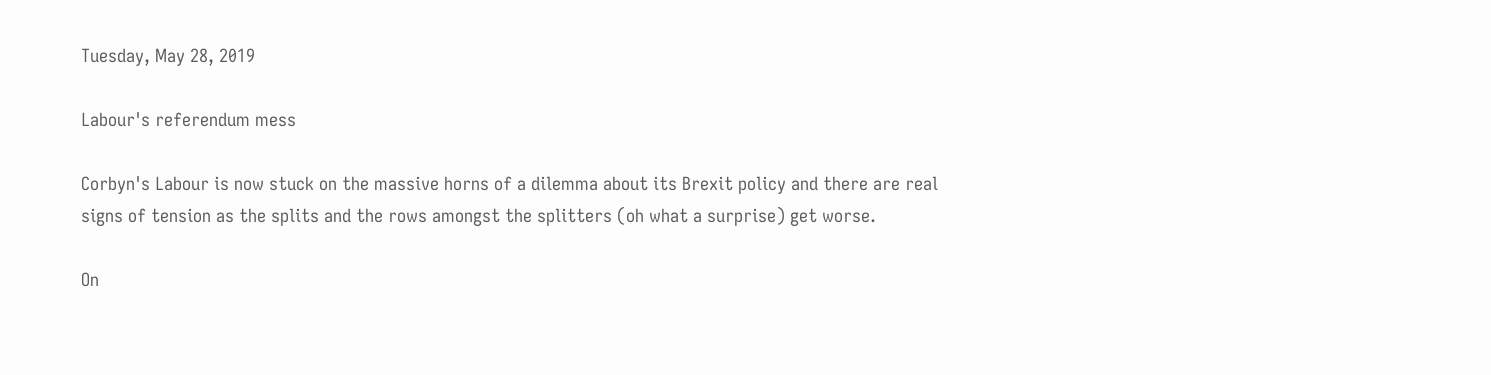Tuesday, May 28, 2019

Labour's referendum mess

Corbyn's Labour is now stuck on the massive horns of a dilemma about its Brexit policy and there are real signs of tension as the splits and the rows amongst the splitters (oh what a surprise) get worse.

On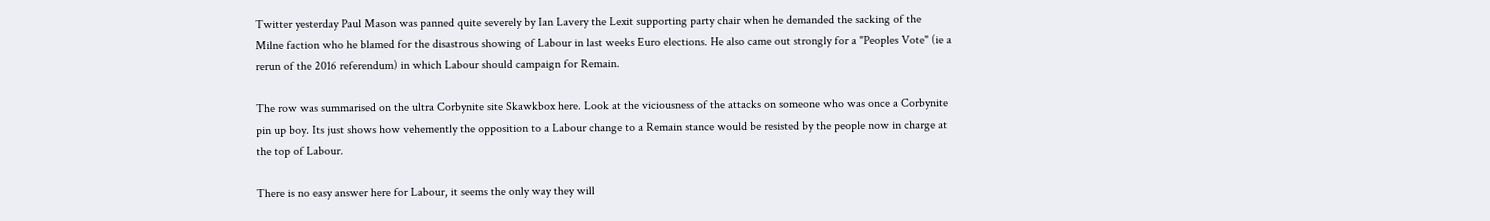Twitter yesterday Paul Mason was panned quite severely by Ian Lavery the Lexit supporting party chair when he demanded the sacking of the Milne faction who he blamed for the disastrous showing of Labour in last weeks Euro elections. He also came out strongly for a "Peoples Vote" (ie a rerun of the 2016 referendum) in which Labour should campaign for Remain.

The row was summarised on the ultra Corbynite site Skawkbox here. Look at the viciousness of the attacks on someone who was once a Corbynite pin up boy. Its just shows how vehemently the opposition to a Labour change to a Remain stance would be resisted by the people now in charge at the top of Labour.

There is no easy answer here for Labour, it seems the only way they will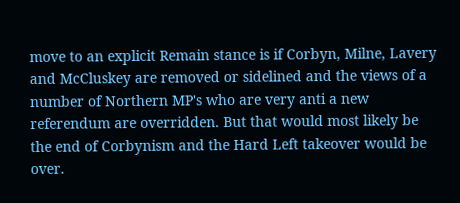move to an explicit Remain stance is if Corbyn, Milne, Lavery and McCluskey are removed or sidelined and the views of a number of Northern MP's who are very anti a new referendum are overridden. But that would most likely be the end of Corbynism and the Hard Left takeover would be over.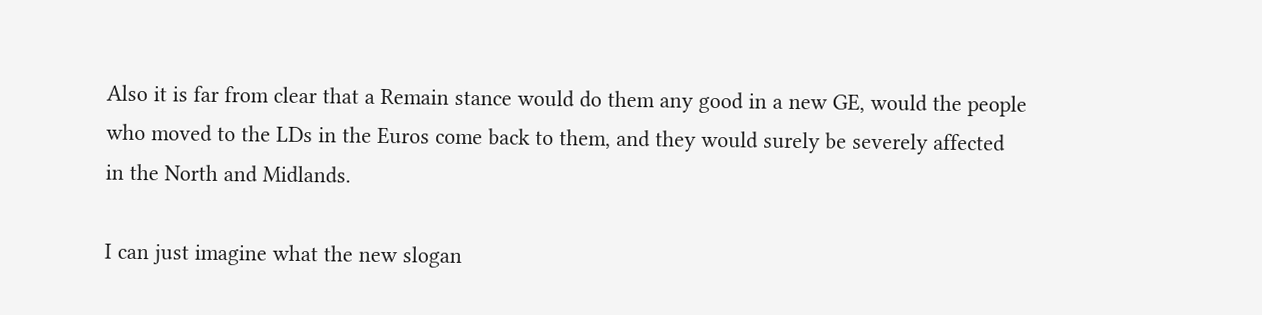Also it is far from clear that a Remain stance would do them any good in a new GE, would the people who moved to the LDs in the Euros come back to them, and they would surely be severely affected in the North and Midlands.

I can just imagine what the new slogan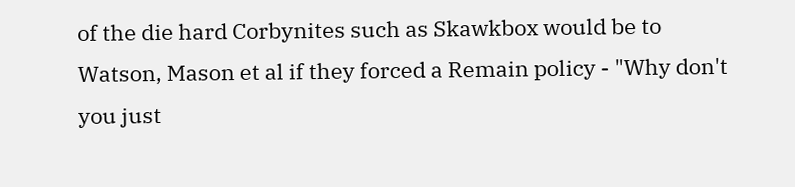of the die hard Corbynites such as Skawkbox would be to Watson, Mason et al if they forced a Remain policy - "Why don't you just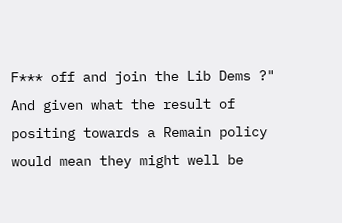F*** off and join the Lib Dems ?" And given what the result of positing towards a Remain policy would mean they might well be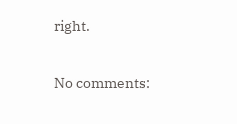right.

No comments: